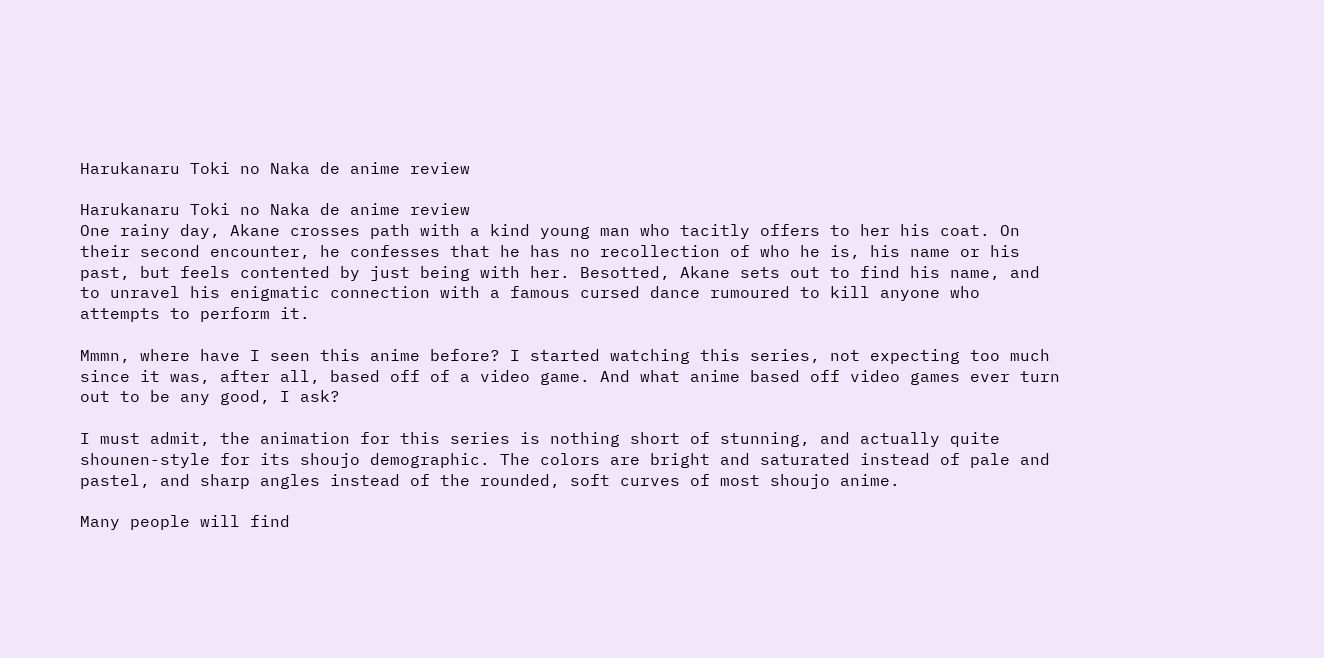Harukanaru Toki no Naka de anime review

Harukanaru Toki no Naka de anime review
One rainy day, Akane crosses path with a kind young man who tacitly offers to her his coat. On their second encounter, he confesses that he has no recollection of who he is, his name or his past, but feels contented by just being with her. Besotted, Akane sets out to find his name, and to unravel his enigmatic connection with a famous cursed dance rumoured to kill anyone who attempts to perform it.

Mmmn, where have I seen this anime before? I started watching this series, not expecting too much since it was, after all, based off of a video game. And what anime based off video games ever turn out to be any good, I ask?

I must admit, the animation for this series is nothing short of stunning, and actually quite shounen-style for its shoujo demographic. The colors are bright and saturated instead of pale and pastel, and sharp angles instead of the rounded, soft curves of most shoujo anime.

Many people will find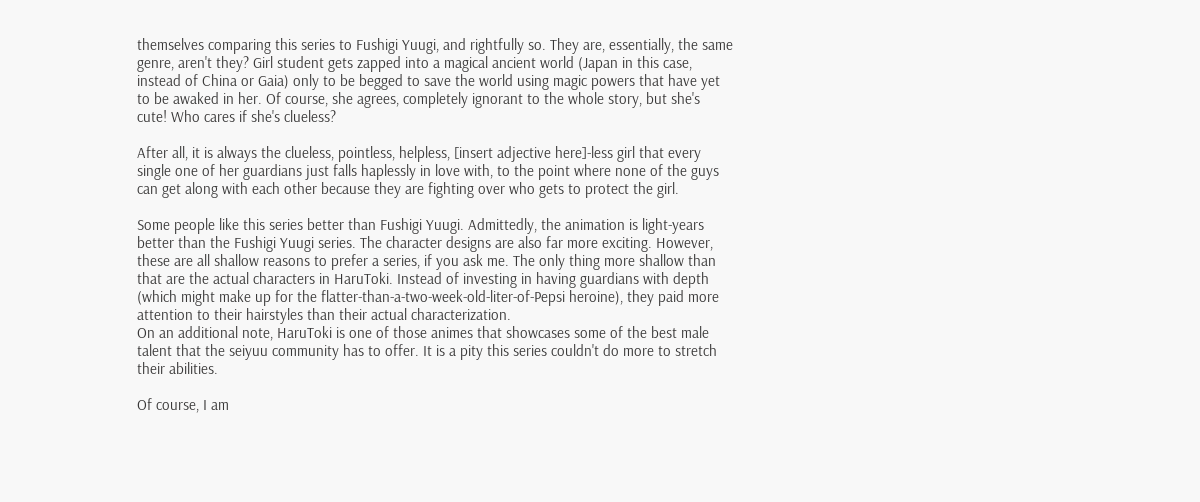themselves comparing this series to Fushigi Yuugi, and rightfully so. They are, essentially, the same genre, aren't they? Girl student gets zapped into a magical ancient world (Japan in this case, instead of China or Gaia) only to be begged to save the world using magic powers that have yet to be awaked in her. Of course, she agrees, completely ignorant to the whole story, but she's cute! Who cares if she's clueless?

After all, it is always the clueless, pointless, helpless, [insert adjective here]-less girl that every single one of her guardians just falls haplessly in love with, to the point where none of the guys can get along with each other because they are fighting over who gets to protect the girl.

Some people like this series better than Fushigi Yuugi. Admittedly, the animation is light-years better than the Fushigi Yuugi series. The character designs are also far more exciting. However, these are all shallow reasons to prefer a series, if you ask me. The only thing more shallow than that are the actual characters in HaruToki. Instead of investing in having guardians with depth (which might make up for the flatter-than-a-two-week-old-liter-of-Pepsi heroine), they paid more attention to their hairstyles than their actual characterization.
On an additional note, HaruToki is one of those animes that showcases some of the best male talent that the seiyuu community has to offer. It is a pity this series couldn't do more to stretch their abilities.

Of course, I am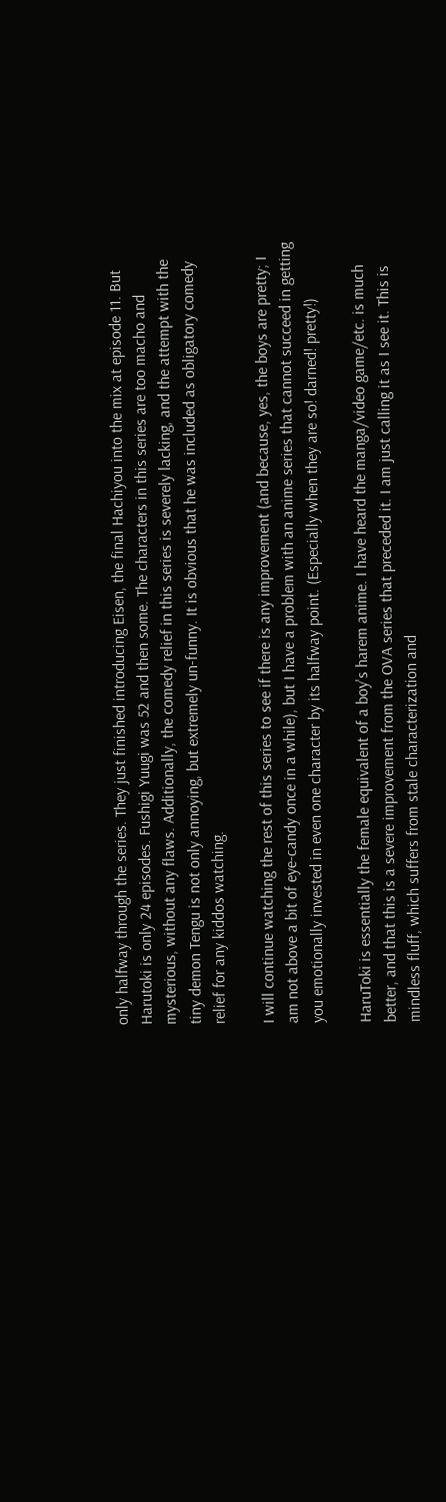only halfway through the series. They just finished introducing Eisen, the final Hachiyou into the mix at episode 11. But Harutoki is only 24 episodes. Fushigi Yuugi was 52 and then some. The characters in this series are too macho and mysterious, without any flaws. Additionally, the comedy relief in this series is severely lacking, and the attempt with the tiny demon Tengu is not only annoying, but extremely un-funny. It is obvious that he was included as obligatory comedy relief for any kiddos watching.

I will continue watching the rest of this series to see if there is any improvement (and because, yes, the boys are pretty; I am not above a bit of eye-candy once in a while), but I have a problem with an anime series that cannot succeed in getting you emotionally invested in even one character by its halfway point. (Especially when they are so! darned! pretty!)

HaruToki is essentially the female equivalent of a boy's harem anime. I have heard the manga/video game/etc. is much better, and that this is a severe improvement from the OVA series that preceded it. I am just calling it as I see it. This is mindless fluff, which suffers from stale characterization and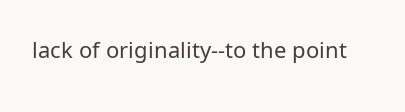lack of originality--to the point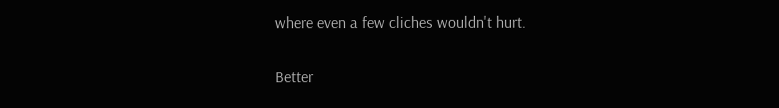where even a few cliches wouldn't hurt.

Better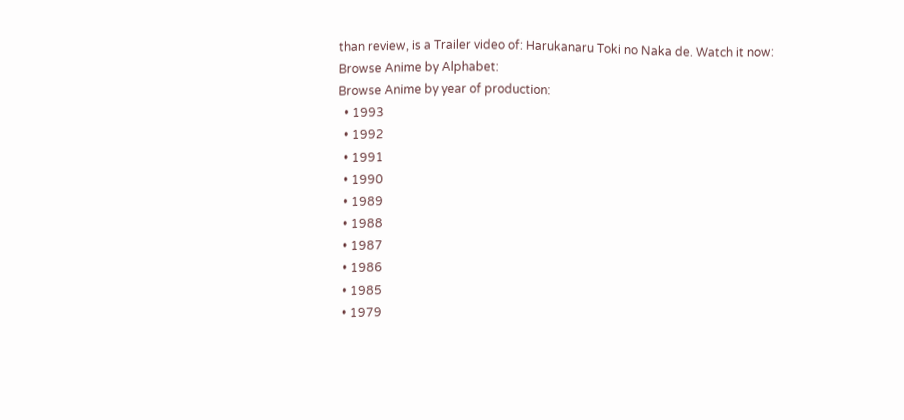than review, is a Trailer video of: Harukanaru Toki no Naka de. Watch it now:
Browse Anime by Alphabet:
Browse Anime by year of production:
  • 1993
  • 1992
  • 1991
  • 1990
  • 1989
  • 1988
  • 1987
  • 1986
  • 1985
  • 1979